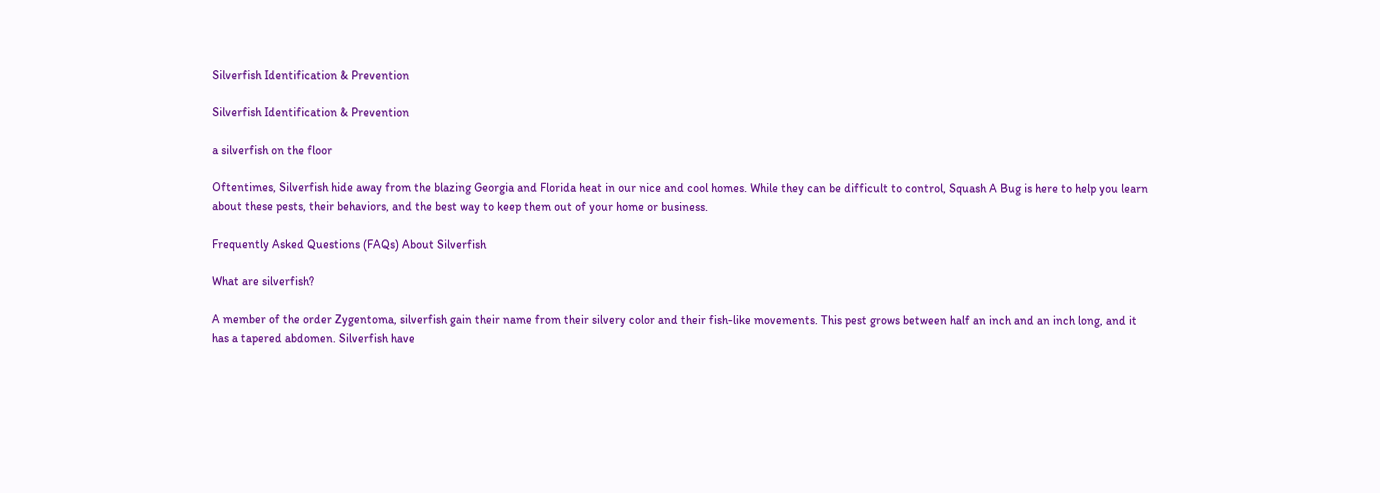Silverfish Identification & Prevention

Silverfish Identification & Prevention

a silverfish on the floor

Oftentimes, Silverfish hide away from the blazing Georgia and Florida heat in our nice and cool homes. While they can be difficult to control, Squash A Bug is here to help you learn about these pests, their behaviors, and the best way to keep them out of your home or business.

Frequently Asked Questions (FAQs) About Silverfish

What are silverfish?

A member of the order Zygentoma, silverfish gain their name from their silvery color and their fish-like movements. This pest grows between half an inch and an inch long, and it has a tapered abdomen. Silverfish have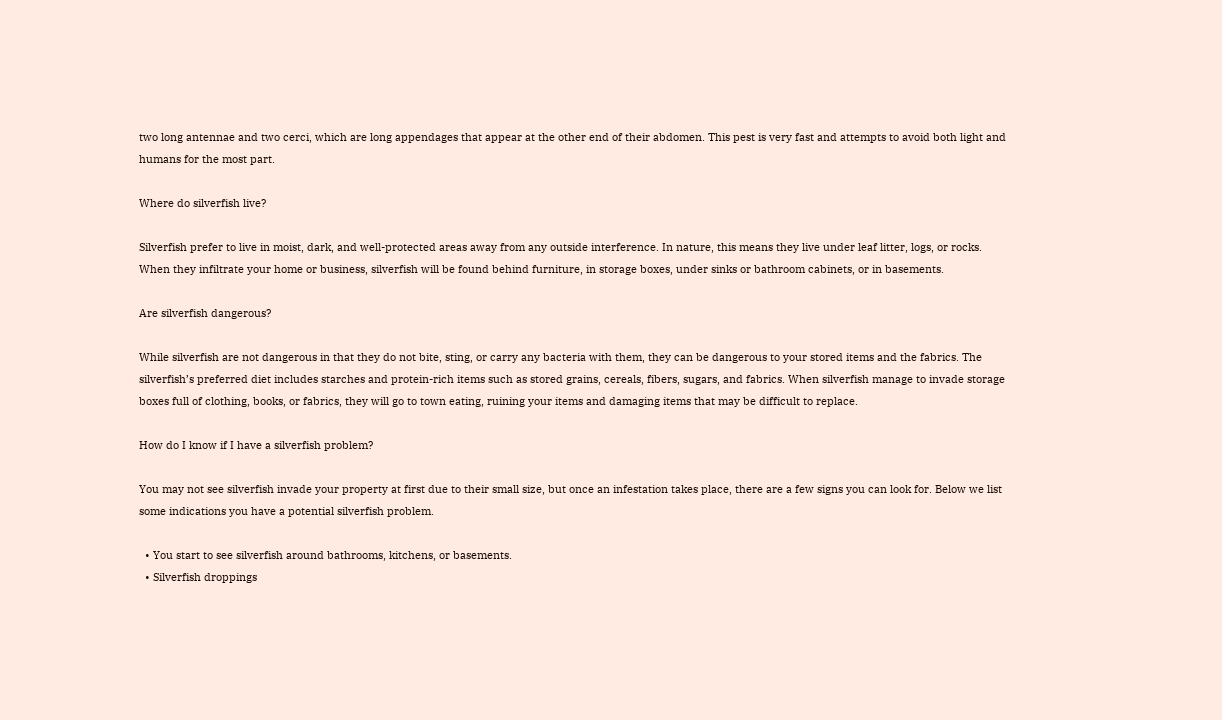two long antennae and two cerci, which are long appendages that appear at the other end of their abdomen. This pest is very fast and attempts to avoid both light and humans for the most part.

Where do silverfish live?

Silverfish prefer to live in moist, dark, and well-protected areas away from any outside interference. In nature, this means they live under leaf litter, logs, or rocks. When they infiltrate your home or business, silverfish will be found behind furniture, in storage boxes, under sinks or bathroom cabinets, or in basements.

Are silverfish dangerous?

While silverfish are not dangerous in that they do not bite, sting, or carry any bacteria with them, they can be dangerous to your stored items and the fabrics. The silverfish’s preferred diet includes starches and protein-rich items such as stored grains, cereals, fibers, sugars, and fabrics. When silverfish manage to invade storage boxes full of clothing, books, or fabrics, they will go to town eating, ruining your items and damaging items that may be difficult to replace.

How do I know if I have a silverfish problem?

You may not see silverfish invade your property at first due to their small size, but once an infestation takes place, there are a few signs you can look for. Below we list some indications you have a potential silverfish problem.

  • You start to see silverfish around bathrooms, kitchens, or basements.
  • Silverfish droppings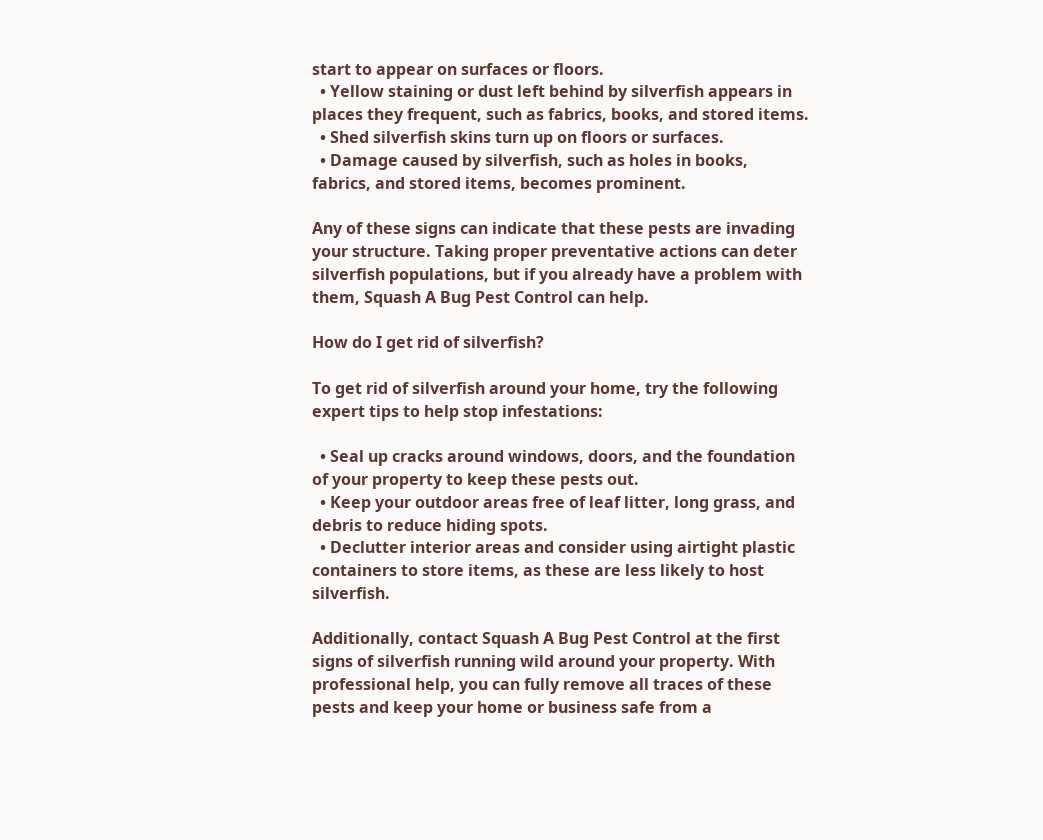start to appear on surfaces or floors.
  • Yellow staining or dust left behind by silverfish appears in places they frequent, such as fabrics, books, and stored items.
  • Shed silverfish skins turn up on floors or surfaces.
  • Damage caused by silverfish, such as holes in books, fabrics, and stored items, becomes prominent.

Any of these signs can indicate that these pests are invading your structure. Taking proper preventative actions can deter silverfish populations, but if you already have a problem with them, Squash A Bug Pest Control can help.

How do I get rid of silverfish?

To get rid of silverfish around your home, try the following expert tips to help stop infestations:

  • Seal up cracks around windows, doors, and the foundation of your property to keep these pests out.
  • Keep your outdoor areas free of leaf litter, long grass, and debris to reduce hiding spots.
  • Declutter interior areas and consider using airtight plastic containers to store items, as these are less likely to host silverfish.

Additionally, contact Squash A Bug Pest Control at the first signs of silverfish running wild around your property. With professional help, you can fully remove all traces of these pests and keep your home or business safe from a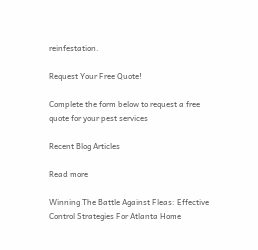reinfestation.

Request Your Free Quote!

Complete the form below to request a free quote for your pest services

Recent Blog Articles

Read more

Winning The Battle Against Fleas: Effective Control Strategies For Atlanta Home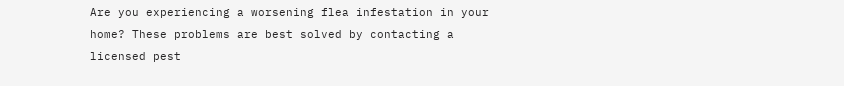Are you experiencing a worsening flea infestation in your home? These problems are best solved by contacting a licensed pest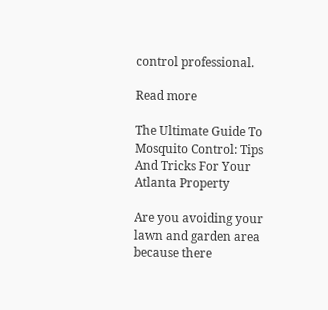control professional.

Read more

The Ultimate Guide To Mosquito Control: Tips And Tricks For Your Atlanta Property

Are you avoiding your lawn and garden area because there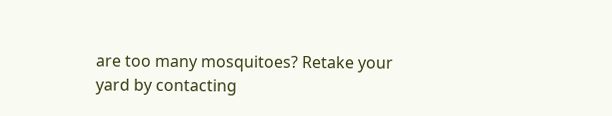are too many mosquitoes? Retake your yard by contacting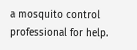a mosquito control professional for help.